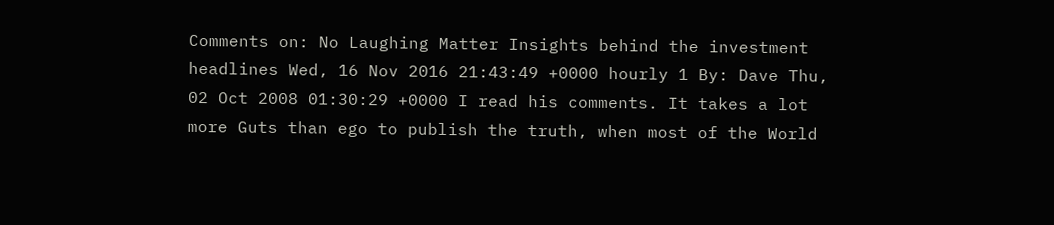Comments on: No Laughing Matter Insights behind the investment headlines Wed, 16 Nov 2016 21:43:49 +0000 hourly 1 By: Dave Thu, 02 Oct 2008 01:30:29 +0000 I read his comments. It takes a lot more Guts than ego to publish the truth, when most of the World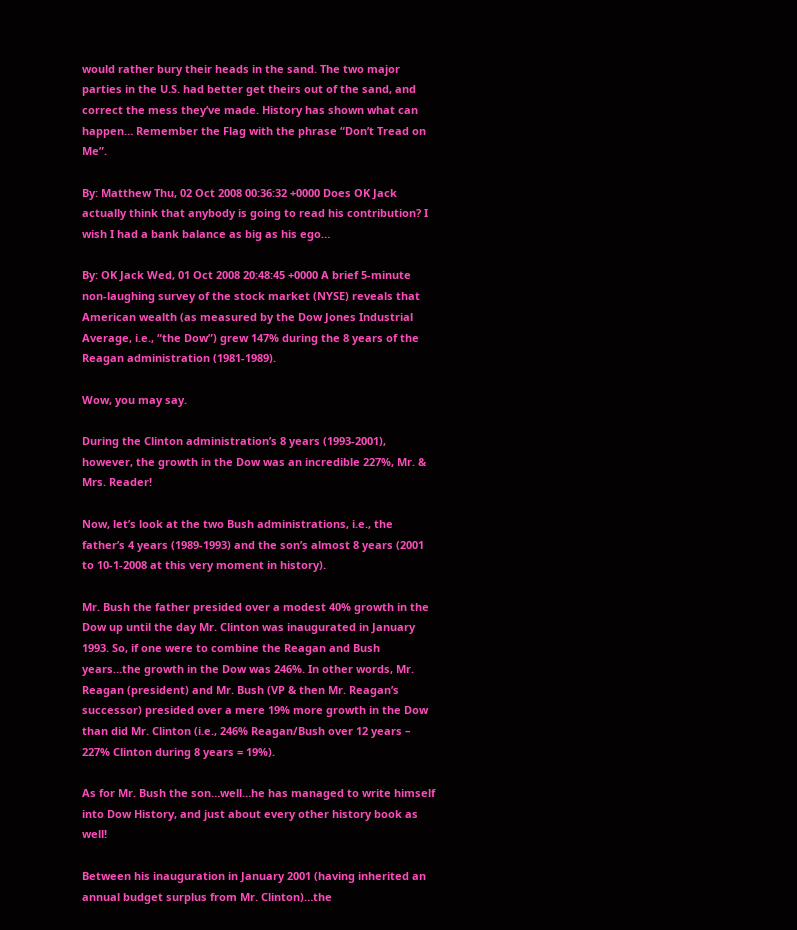would rather bury their heads in the sand. The two major parties in the U.S. had better get theirs out of the sand, and correct the mess they’ve made. History has shown what can happen… Remember the Flag with the phrase “Don’t Tread on Me”.

By: Matthew Thu, 02 Oct 2008 00:36:32 +0000 Does OK Jack actually think that anybody is going to read his contribution? I wish I had a bank balance as big as his ego…

By: OK Jack Wed, 01 Oct 2008 20:48:45 +0000 A brief 5-minute non-laughing survey of the stock market (NYSE) reveals that American wealth (as measured by the Dow Jones Industrial Average, i.e., “the Dow”) grew 147% during the 8 years of the Reagan administration (1981-1989).

Wow, you may say.

During the Clinton administration’s 8 years (1993-2001), however, the growth in the Dow was an incredible 227%, Mr. & Mrs. Reader!

Now, let’s look at the two Bush administrations, i.e., the father’s 4 years (1989-1993) and the son’s almost 8 years (2001 to 10-1-2008 at this very moment in history).

Mr. Bush the father presided over a modest 40% growth in the Dow up until the day Mr. Clinton was inaugurated in January 1993. So, if one were to combine the Reagan and Bush years…the growth in the Dow was 246%. In other words, Mr. Reagan (president) and Mr. Bush (VP & then Mr. Reagan’s successor) presided over a mere 19% more growth in the Dow than did Mr. Clinton (i.e., 246% Reagan/Bush over 12 years – 227% Clinton during 8 years = 19%).

As for Mr. Bush the son…well…he has managed to write himself into Dow History, and just about every other history book as well!

Between his inauguration in January 2001 (having inherited an annual budget surplus from Mr. Clinton)…the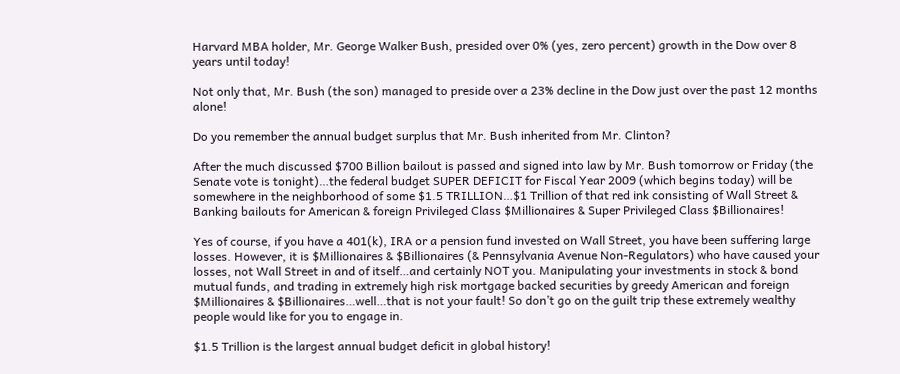Harvard MBA holder, Mr. George Walker Bush, presided over 0% (yes, zero percent) growth in the Dow over 8 years until today!

Not only that, Mr. Bush (the son) managed to preside over a 23% decline in the Dow just over the past 12 months alone!

Do you remember the annual budget surplus that Mr. Bush inherited from Mr. Clinton?

After the much discussed $700 Billion bailout is passed and signed into law by Mr. Bush tomorrow or Friday (the Senate vote is tonight)…the federal budget SUPER DEFICIT for Fiscal Year 2009 (which begins today) will be somewhere in the neighborhood of some $1.5 TRILLION…$1 Trillion of that red ink consisting of Wall Street & Banking bailouts for American & foreign Privileged Class $Millionaires & Super Privileged Class $Billionaires!

Yes of course, if you have a 401(k), IRA or a pension fund invested on Wall Street, you have been suffering large losses. However, it is $Millionaires & $Billionaires (& Pennsylvania Avenue Non-Regulators) who have caused your losses, not Wall Street in and of itself…and certainly NOT you. Manipulating your investments in stock & bond mutual funds, and trading in extremely high risk mortgage backed securities by greedy American and foreign $Millionaires & $Billionaires…well…that is not your fault! So don’t go on the guilt trip these extremely wealthy people would like for you to engage in.

$1.5 Trillion is the largest annual budget deficit in global history!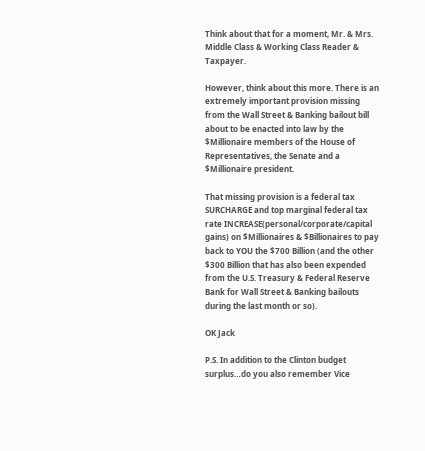Think about that for a moment, Mr. & Mrs. Middle Class & Working Class Reader & Taxpayer.

However, think about this more. There is an extremely important provision missing from the Wall Street & Banking bailout bill about to be enacted into law by the $Millionaire members of the House of Representatives, the Senate and a $Millionaire president.

That missing provision is a federal tax SURCHARGE and top marginal federal tax rate INCREASE(personal/corporate/capital gains) on $Millionaires & $Billionaires to pay back to YOU the $700 Billion (and the other $300 Billion that has also been expended from the U.S. Treasury & Federal Reserve Bank for Wall Street & Banking bailouts during the last month or so).

OK Jack

P.S. In addition to the Clinton budget surplus…do you also remember Vice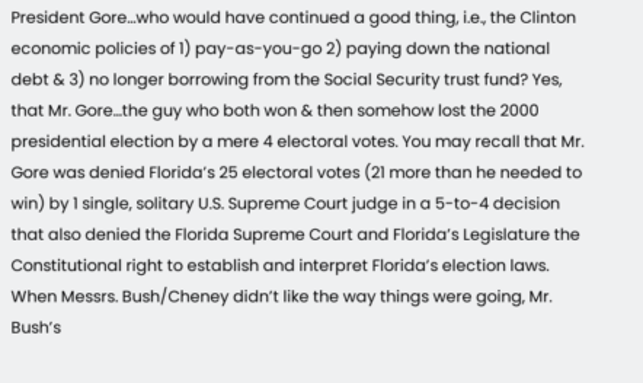President Gore…who would have continued a good thing, i.e., the Clinton economic policies of 1) pay-as-you-go 2) paying down the national debt & 3) no longer borrowing from the Social Security trust fund? Yes, that Mr. Gore…the guy who both won & then somehow lost the 2000 presidential election by a mere 4 electoral votes. You may recall that Mr. Gore was denied Florida’s 25 electoral votes (21 more than he needed to win) by 1 single, solitary U.S. Supreme Court judge in a 5-to-4 decision that also denied the Florida Supreme Court and Florida’s Legislature the Constitutional right to establish and interpret Florida’s election laws. When Messrs. Bush/Cheney didn’t like the way things were going, Mr. Bush’s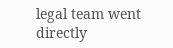legal team went directly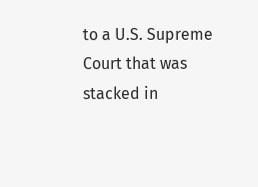to a U.S. Supreme Court that was stacked in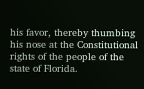his favor, thereby thumbing his nose at the Constitutional rights of the people of the state of Florida.